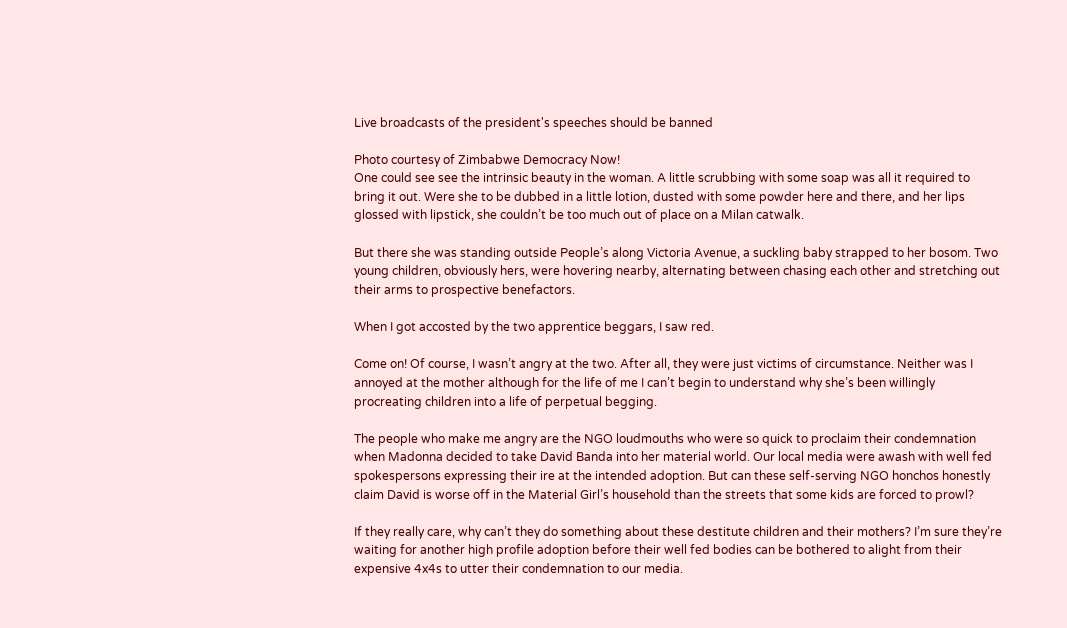Live broadcasts of the president's speeches should be banned

Photo courtesy of Zimbabwe Democracy Now!
One could see see the intrinsic beauty in the woman. A little scrubbing with some soap was all it required to bring it out. Were she to be dubbed in a little lotion, dusted with some powder here and there, and her lips glossed with lipstick, she couldn’t be too much out of place on a Milan catwalk.

But there she was standing outside People’s along Victoria Avenue, a suckling baby strapped to her bosom. Two young children, obviously hers, were hovering nearby, alternating between chasing each other and stretching out their arms to prospective benefactors.

When I got accosted by the two apprentice beggars, I saw red.

Come on! Of course, I wasn’t angry at the two. After all, they were just victims of circumstance. Neither was I annoyed at the mother although for the life of me I can’t begin to understand why she’s been willingly procreating children into a life of perpetual begging.

The people who make me angry are the NGO loudmouths who were so quick to proclaim their condemnation when Madonna decided to take David Banda into her material world. Our local media were awash with well fed spokespersons expressing their ire at the intended adoption. But can these self-serving NGO honchos honestly claim David is worse off in the Material Girl’s household than the streets that some kids are forced to prowl?

If they really care, why can’t they do something about these destitute children and their mothers? I’m sure they’re waiting for another high profile adoption before their well fed bodies can be bothered to alight from their expensive 4x4s to utter their condemnation to our media.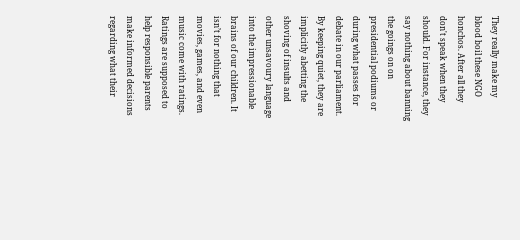They really make my blood boil these NGO honchos. After all they don't speak when they should. For instance, they say nothing about banning the goings on on presidential podiums or during what passes for debate in our parliament. By keeping quiet, they are implicitly abetting the shoving of insults and other unsavoury language into the impressionable brains of our children. It isn’t for nothing that movies, games, and even music come with ratings. Ratings are supposed to help responsible parents make informed decisions regarding what their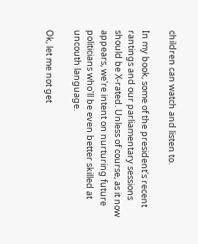children can watch and listen to.

In my book, some of the president's recent rantings and our parliamentary sessions should be X-rated. Unless of course, as it now appears, we're intent on nurturing future politicians who'll be even better skilled at uncouth language.

Ok, let me not get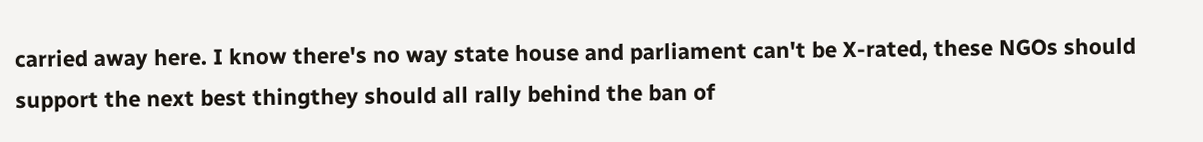carried away here. I know there's no way state house and parliament can't be X-rated, these NGOs should support the next best thingthey should all rally behind the ban of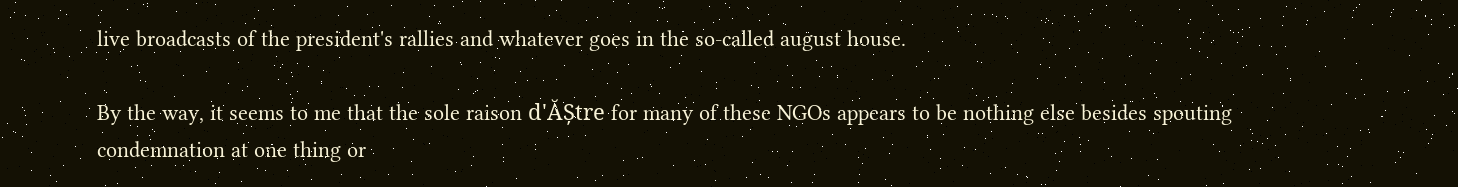live broadcasts of the president's rallies and whatever goes in the so-called august house.

By the way, it seems to me that the sole raison d'ĂȘtre for many of these NGOs appears to be nothing else besides spouting condemnation at one thing or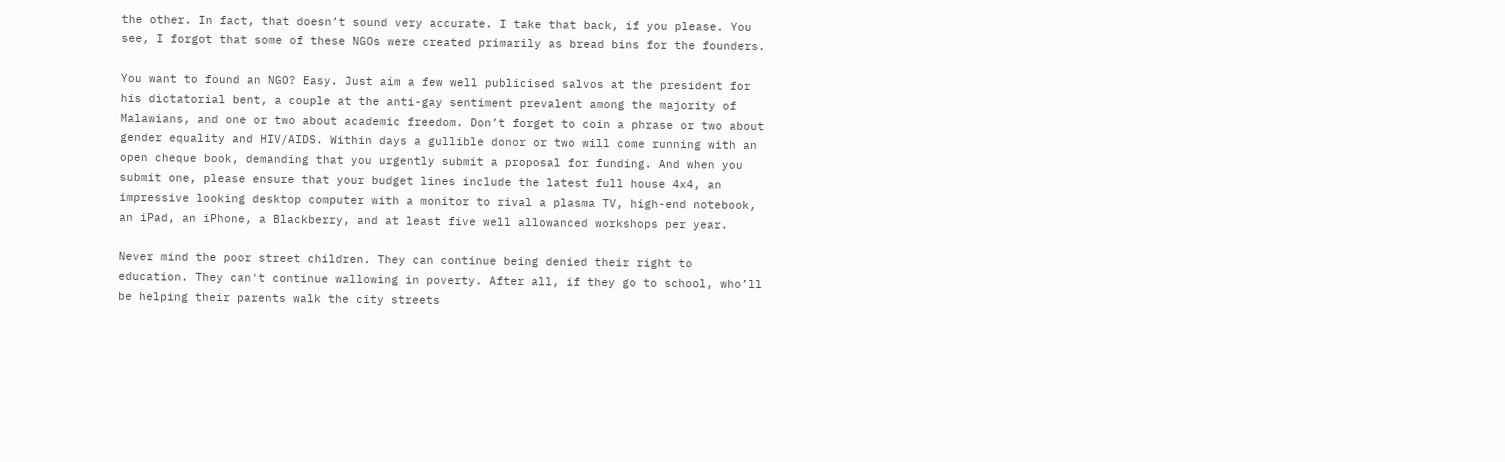the other. In fact, that doesn’t sound very accurate. I take that back, if you please. You see, I forgot that some of these NGOs were created primarily as bread bins for the founders.

You want to found an NGO? Easy. Just aim a few well publicised salvos at the president for his dictatorial bent, a couple at the anti-gay sentiment prevalent among the majority of Malawians, and one or two about academic freedom. Don’t forget to coin a phrase or two about gender equality and HIV/AIDS. Within days a gullible donor or two will come running with an open cheque book, demanding that you urgently submit a proposal for funding. And when you submit one, please ensure that your budget lines include the latest full house 4x4, an impressive looking desktop computer with a monitor to rival a plasma TV, high-end notebook, an iPad, an iPhone, a Blackberry, and at least five well allowanced workshops per year.

Never mind the poor street children. They can continue being denied their right to education. They can't continue wallowing in poverty. After all, if they go to school, who’ll be helping their parents walk the city streets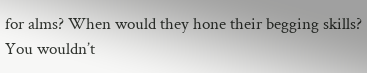for alms? When would they hone their begging skills? You wouldn’t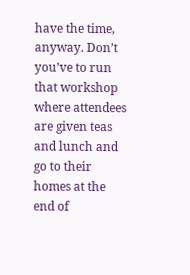have the time, anyway. Don’t you’ve to run that workshop where attendees are given teas and lunch and go to their homes at the end of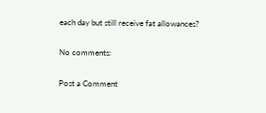each day but still receive fat allowances?

No comments:

Post a Comment